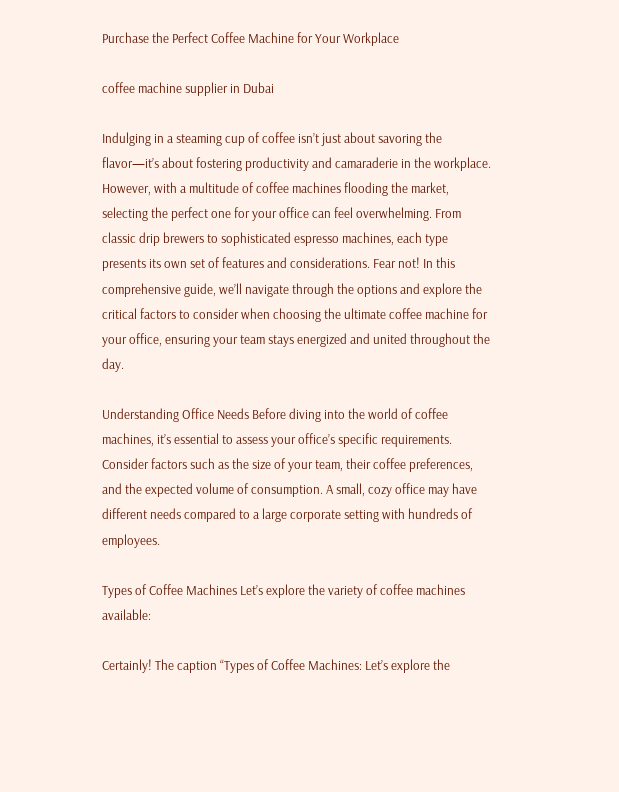Purchase the Perfect Coffee Machine for Your Workplace

coffee machine supplier in Dubai

Indulging in a steaming cup of coffee isn’t just about savoring the flavor—it’s about fostering productivity and camaraderie in the workplace. However, with a multitude of coffee machines flooding the market, selecting the perfect one for your office can feel overwhelming. From classic drip brewers to sophisticated espresso machines, each type presents its own set of features and considerations. Fear not! In this comprehensive guide, we’ll navigate through the options and explore the critical factors to consider when choosing the ultimate coffee machine for your office, ensuring your team stays energized and united throughout the day.

Understanding Office Needs Before diving into the world of coffee machines, it’s essential to assess your office’s specific requirements. Consider factors such as the size of your team, their coffee preferences, and the expected volume of consumption. A small, cozy office may have different needs compared to a large corporate setting with hundreds of employees.

Types of Coffee Machines Let’s explore the variety of coffee machines available:

Certainly! The caption “Types of Coffee Machines: Let’s explore the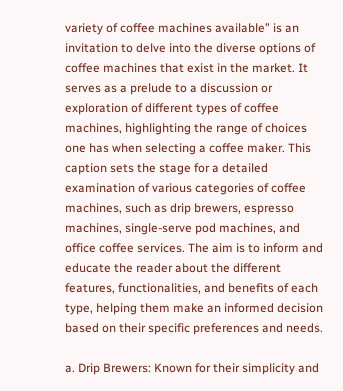variety of coffee machines available” is an invitation to delve into the diverse options of coffee machines that exist in the market. It serves as a prelude to a discussion or exploration of different types of coffee machines, highlighting the range of choices one has when selecting a coffee maker. This caption sets the stage for a detailed examination of various categories of coffee machines, such as drip brewers, espresso machines, single-serve pod machines, and office coffee services. The aim is to inform and educate the reader about the different features, functionalities, and benefits of each type, helping them make an informed decision based on their specific preferences and needs.

a. Drip Brewers: Known for their simplicity and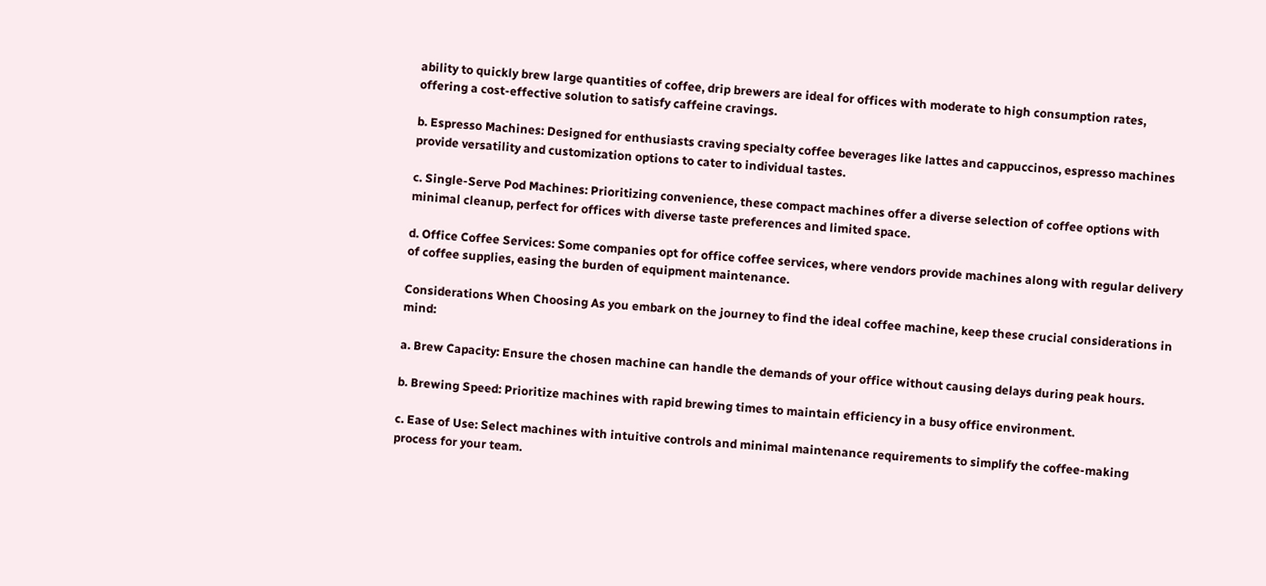ability to quickly brew large quantities of coffee, drip brewers are ideal for offices with moderate to high consumption rates, offering a cost-effective solution to satisfy caffeine cravings.

b. Espresso Machines: Designed for enthusiasts craving specialty coffee beverages like lattes and cappuccinos, espresso machines provide versatility and customization options to cater to individual tastes.

c. Single-Serve Pod Machines: Prioritizing convenience, these compact machines offer a diverse selection of coffee options with minimal cleanup, perfect for offices with diverse taste preferences and limited space.

d. Office Coffee Services: Some companies opt for office coffee services, where vendors provide machines along with regular delivery of coffee supplies, easing the burden of equipment maintenance.

Considerations When Choosing As you embark on the journey to find the ideal coffee machine, keep these crucial considerations in mind:

a. Brew Capacity: Ensure the chosen machine can handle the demands of your office without causing delays during peak hours.

b. Brewing Speed: Prioritize machines with rapid brewing times to maintain efficiency in a busy office environment.

c. Ease of Use: Select machines with intuitive controls and minimal maintenance requirements to simplify the coffee-making process for your team.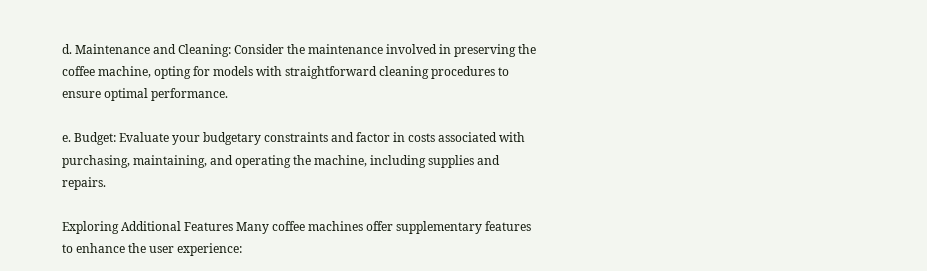d. Maintenance and Cleaning: Consider the maintenance involved in preserving the coffee machine, opting for models with straightforward cleaning procedures to ensure optimal performance.

e. Budget: Evaluate your budgetary constraints and factor in costs associated with purchasing, maintaining, and operating the machine, including supplies and repairs.

Exploring Additional Features Many coffee machines offer supplementary features to enhance the user experience: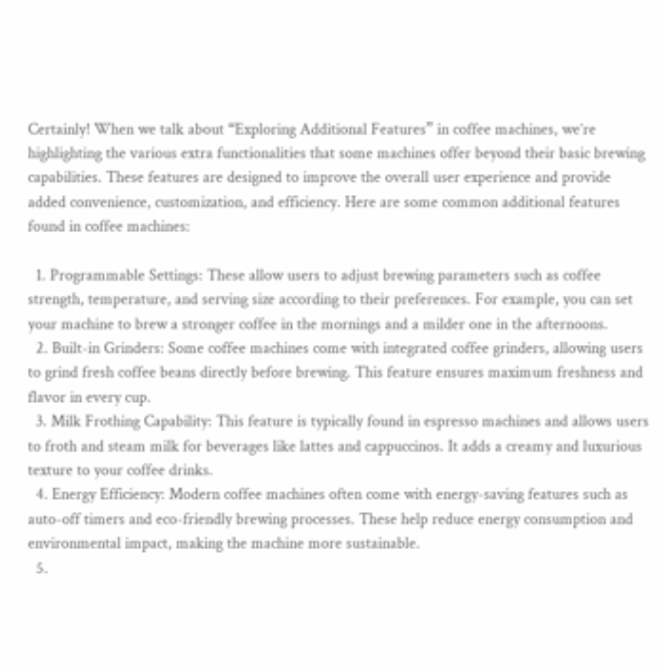Certainly! When we talk about “Exploring Additional Features” in coffee machines, we’re highlighting the various extra functionalities that some machines offer beyond their basic brewing capabilities. These features are designed to improve the overall user experience and provide added convenience, customization, and efficiency. Here are some common additional features found in coffee machines:

  1. Programmable Settings: These allow users to adjust brewing parameters such as coffee strength, temperature, and serving size according to their preferences. For example, you can set your machine to brew a stronger coffee in the mornings and a milder one in the afternoons.
  2. Built-in Grinders: Some coffee machines come with integrated coffee grinders, allowing users to grind fresh coffee beans directly before brewing. This feature ensures maximum freshness and flavor in every cup.
  3. Milk Frothing Capability: This feature is typically found in espresso machines and allows users to froth and steam milk for beverages like lattes and cappuccinos. It adds a creamy and luxurious texture to your coffee drinks.
  4. Energy Efficiency: Modern coffee machines often come with energy-saving features such as auto-off timers and eco-friendly brewing processes. These help reduce energy consumption and environmental impact, making the machine more sustainable.
  5.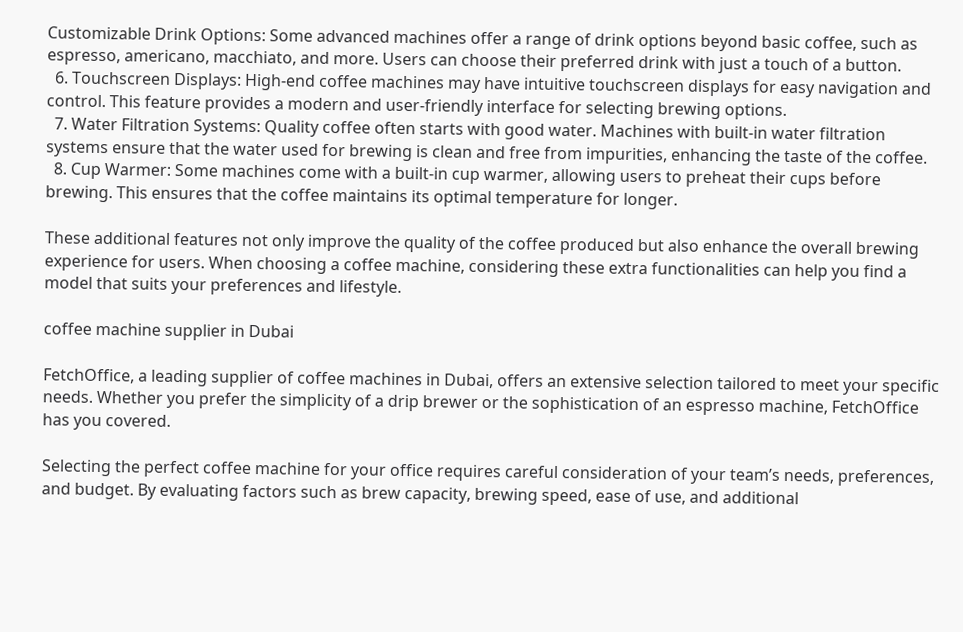Customizable Drink Options: Some advanced machines offer a range of drink options beyond basic coffee, such as espresso, americano, macchiato, and more. Users can choose their preferred drink with just a touch of a button.
  6. Touchscreen Displays: High-end coffee machines may have intuitive touchscreen displays for easy navigation and control. This feature provides a modern and user-friendly interface for selecting brewing options.
  7. Water Filtration Systems: Quality coffee often starts with good water. Machines with built-in water filtration systems ensure that the water used for brewing is clean and free from impurities, enhancing the taste of the coffee.
  8. Cup Warmer: Some machines come with a built-in cup warmer, allowing users to preheat their cups before brewing. This ensures that the coffee maintains its optimal temperature for longer.

These additional features not only improve the quality of the coffee produced but also enhance the overall brewing experience for users. When choosing a coffee machine, considering these extra functionalities can help you find a model that suits your preferences and lifestyle.

coffee machine supplier in Dubai

FetchOffice, a leading supplier of coffee machines in Dubai, offers an extensive selection tailored to meet your specific needs. Whether you prefer the simplicity of a drip brewer or the sophistication of an espresso machine, FetchOffice has you covered.

Selecting the perfect coffee machine for your office requires careful consideration of your team’s needs, preferences, and budget. By evaluating factors such as brew capacity, brewing speed, ease of use, and additional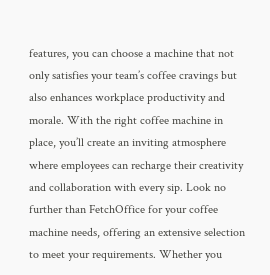features, you can choose a machine that not only satisfies your team’s coffee cravings but also enhances workplace productivity and morale. With the right coffee machine in place, you’ll create an inviting atmosphere where employees can recharge their creativity and collaboration with every sip. Look no further than FetchOffice for your coffee machine needs, offering an extensive selection to meet your requirements. Whether you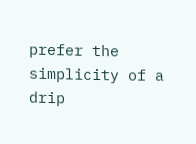prefer the simplicity of a drip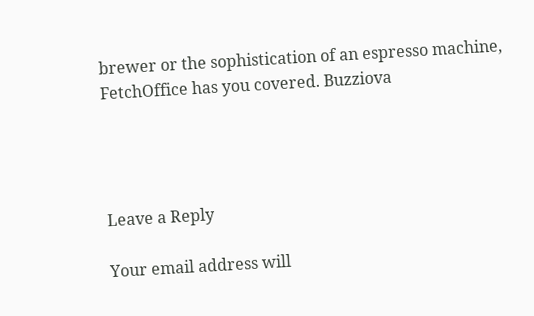brewer or the sophistication of an espresso machine, FetchOffice has you covered. Buzziova




Leave a Reply

Your email address will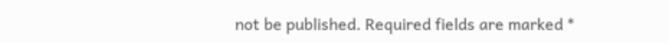not be published. Required fields are marked *